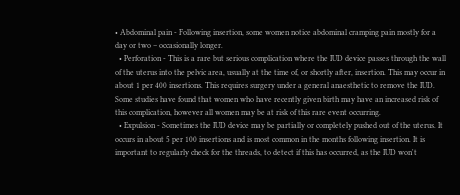• Abdominal pain - Following insertion, some women notice abdominal cramping pain mostly for a day or two – occasionally longer.
  • Perforation - This is a rare but serious complication where the IUD device passes through the wall of the uterus into the pelvic area, usually at the time of, or shortly after, insertion. This may occur in about 1 per 400 insertions. This requires surgery under a general anaesthetic to remove the IUD. Some studies have found that women who have recently given birth may have an increased risk of this complication, however all women may be at risk of this rare event occurring.
  • Expulsion - Sometimes the IUD device may be partially or completely pushed out of the uterus. It occurs in about 5 per 100 insertions and is most common in the months following insertion. It is important to regularly check for the threads, to detect if this has occurred, as the IUD won't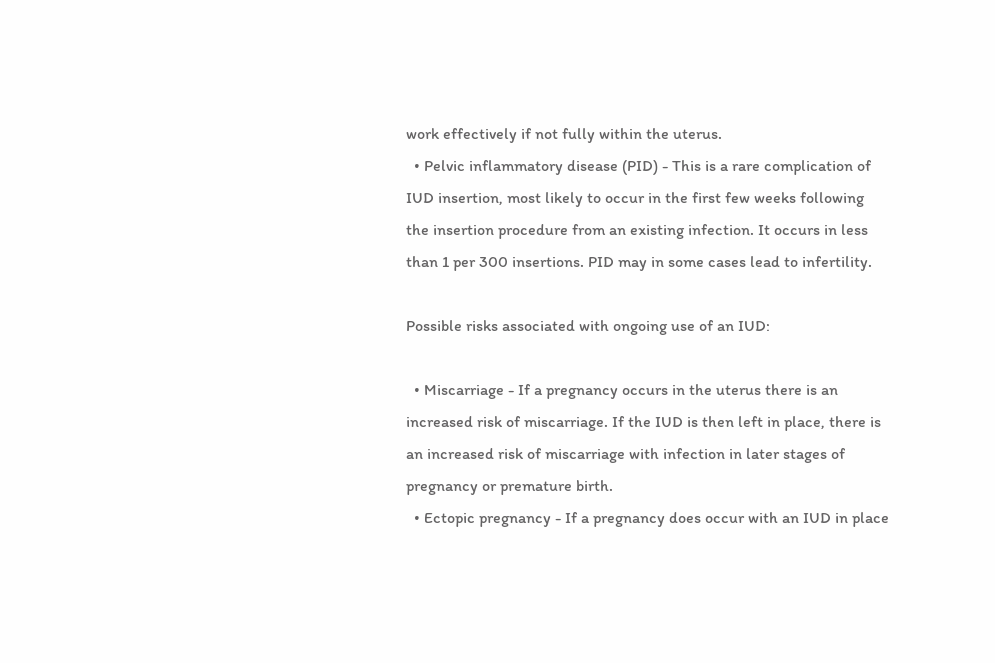work effectively if not fully within the uterus.
  • Pelvic inflammatory disease (PID) - This is a rare complication of IUD insertion, most likely to occur in the first few weeks following the insertion procedure from an existing infection. It occurs in less than 1 per 300 insertions. PID may in some cases lead to infertility.

Possible risks associated with ongoing use of an IUD:

  • Miscarriage - If a pregnancy occurs in the uterus there is an increased risk of miscarriage. If the IUD is then left in place, there is an increased risk of miscarriage with infection in later stages of pregnancy or premature birth.
  • Ectopic pregnancy - If a pregnancy does occur with an IUD in place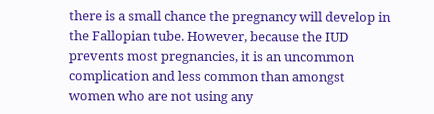there is a small chance the pregnancy will develop in the Fallopian tube. However, because the IUD prevents most pregnancies, it is an uncommon complication and less common than amongst women who are not using any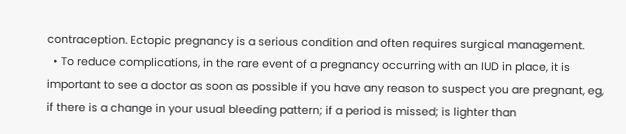contraception. Ectopic pregnancy is a serious condition and often requires surgical management.
  • To reduce complications, in the rare event of a pregnancy occurring with an IUD in place, it is important to see a doctor as soon as possible if you have any reason to suspect you are pregnant, eg, if there is a change in your usual bleeding pattern; if a period is missed; is lighter than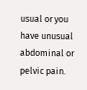usual or you have unusual abdominal or pelvic pain.